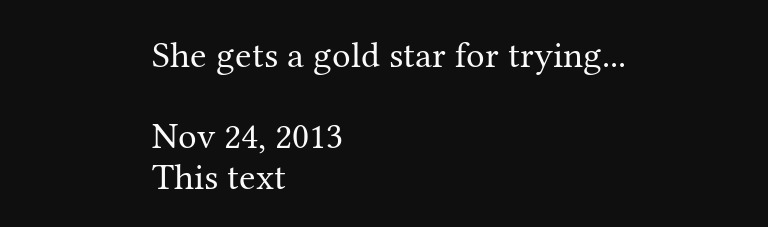She gets a gold star for trying...

Nov 24, 2013
This text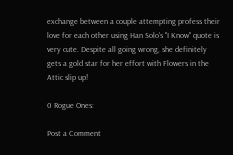exchange between a couple attempting profess their love for each other using Han Solo's "I Know" quote is very cute. Despite all going wrong, she definitely gets a gold star for her effort with Flowers in the Attic slip up!

0 Rogue Ones:

Post a Comment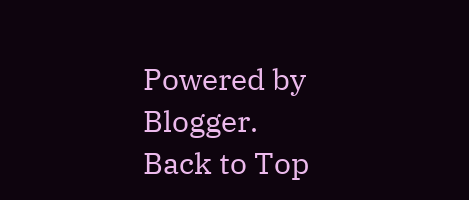Powered by Blogger.
Back to Top